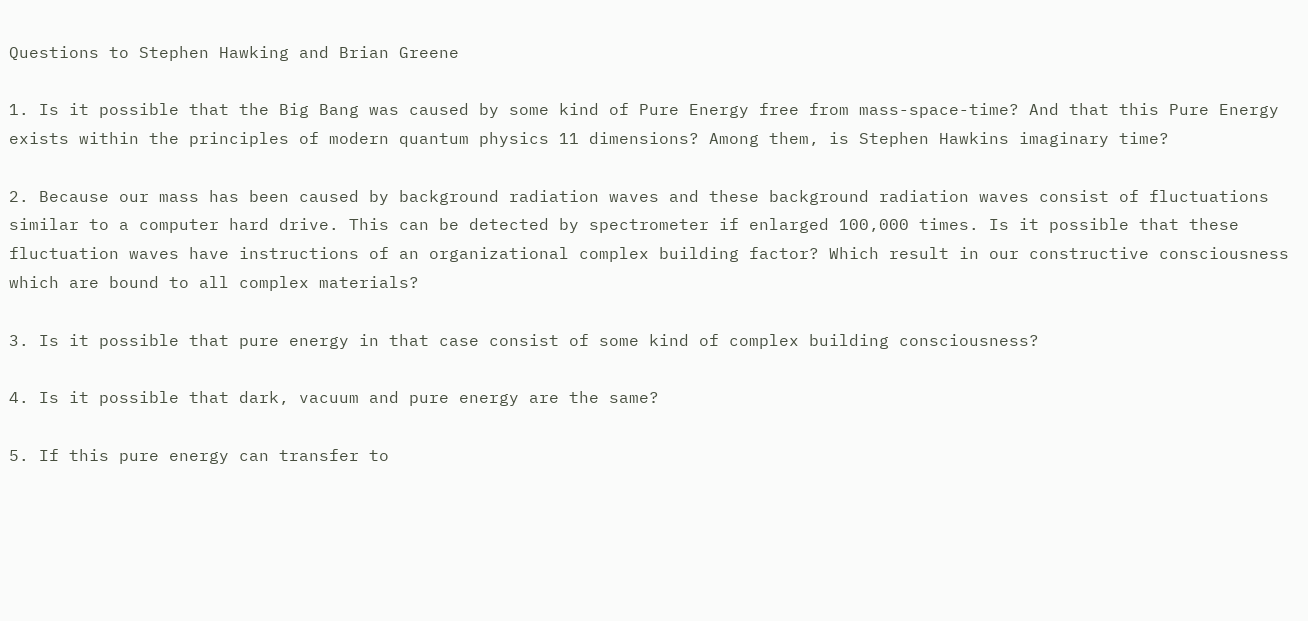Questions to Stephen Hawking and Brian Greene

1. Is it possible that the Big Bang was caused by some kind of Pure Energy free from mass-space-time? And that this Pure Energy exists within the principles of modern quantum physics 11 dimensions? Among them, is Stephen Hawkins imaginary time?

2. Because our mass has been caused by background radiation waves and these background radiation waves consist of fluctuations similar to a computer hard drive. This can be detected by spectrometer if enlarged 100,000 times. Is it possible that these fluctuation waves have instructions of an organizational complex building factor? Which result in our constructive consciousness which are bound to all complex materials?

3. Is it possible that pure energy in that case consist of some kind of complex building consciousness?

4. Is it possible that dark, vacuum and pure energy are the same?

5. If this pure energy can transfer to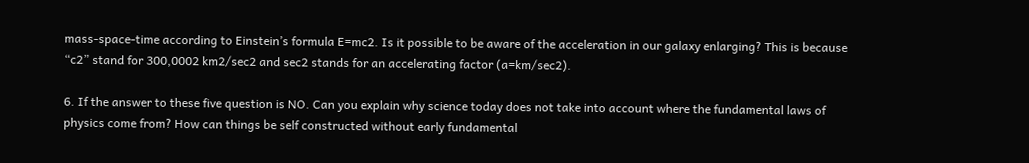mass-space-time according to Einstein’s formula E=mc2. Is it possible to be aware of the acceleration in our galaxy enlarging? This is because “c2” stand for 300,0002 km2/sec2 and sec2 stands for an accelerating factor (a=km/sec2).

6. If the answer to these five question is NO. Can you explain why science today does not take into account where the fundamental laws of physics come from? How can things be self constructed without early fundamental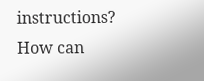instructions? How can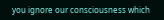you ignore our consciousness which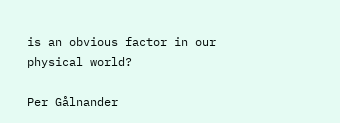is an obvious factor in our physical world?

Per Gålnander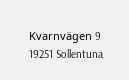Kvarnvägen 9
19251 Sollentuna